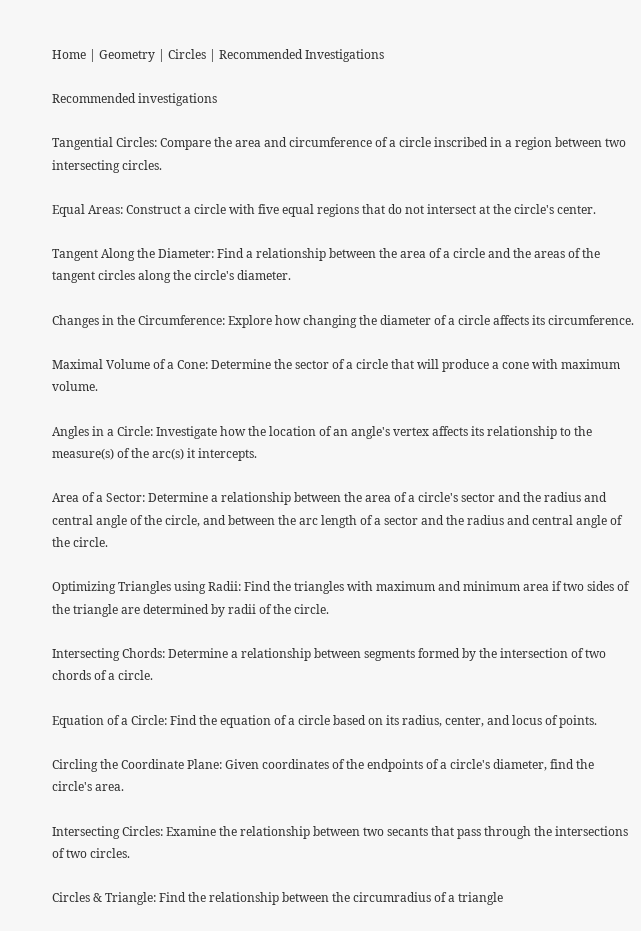Home | Geometry | Circles | Recommended Investigations

Recommended investigations

Tangential Circles: Compare the area and circumference of a circle inscribed in a region between two intersecting circles.

Equal Areas: Construct a circle with five equal regions that do not intersect at the circle's center.

Tangent Along the Diameter: Find a relationship between the area of a circle and the areas of the tangent circles along the circle's diameter.

Changes in the Circumference: Explore how changing the diameter of a circle affects its circumference.

Maximal Volume of a Cone: Determine the sector of a circle that will produce a cone with maximum volume.

Angles in a Circle: Investigate how the location of an angle's vertex affects its relationship to the measure(s) of the arc(s) it intercepts.

Area of a Sector: Determine a relationship between the area of a circle's sector and the radius and central angle of the circle, and between the arc length of a sector and the radius and central angle of the circle.

Optimizing Triangles using Radii: Find the triangles with maximum and minimum area if two sides of the triangle are determined by radii of the circle.

Intersecting Chords: Determine a relationship between segments formed by the intersection of two chords of a circle.

Equation of a Circle: Find the equation of a circle based on its radius, center, and locus of points.

Circling the Coordinate Plane: Given coordinates of the endpoints of a circle's diameter, find the circle's area.

Intersecting Circles: Examine the relationship between two secants that pass through the intersections of two circles.

Circles & Triangle: Find the relationship between the circumradius of a triangle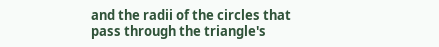and the radii of the circles that pass through the triangle's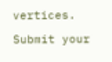vertices.

Submit your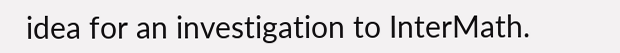idea for an investigation to InterMath.